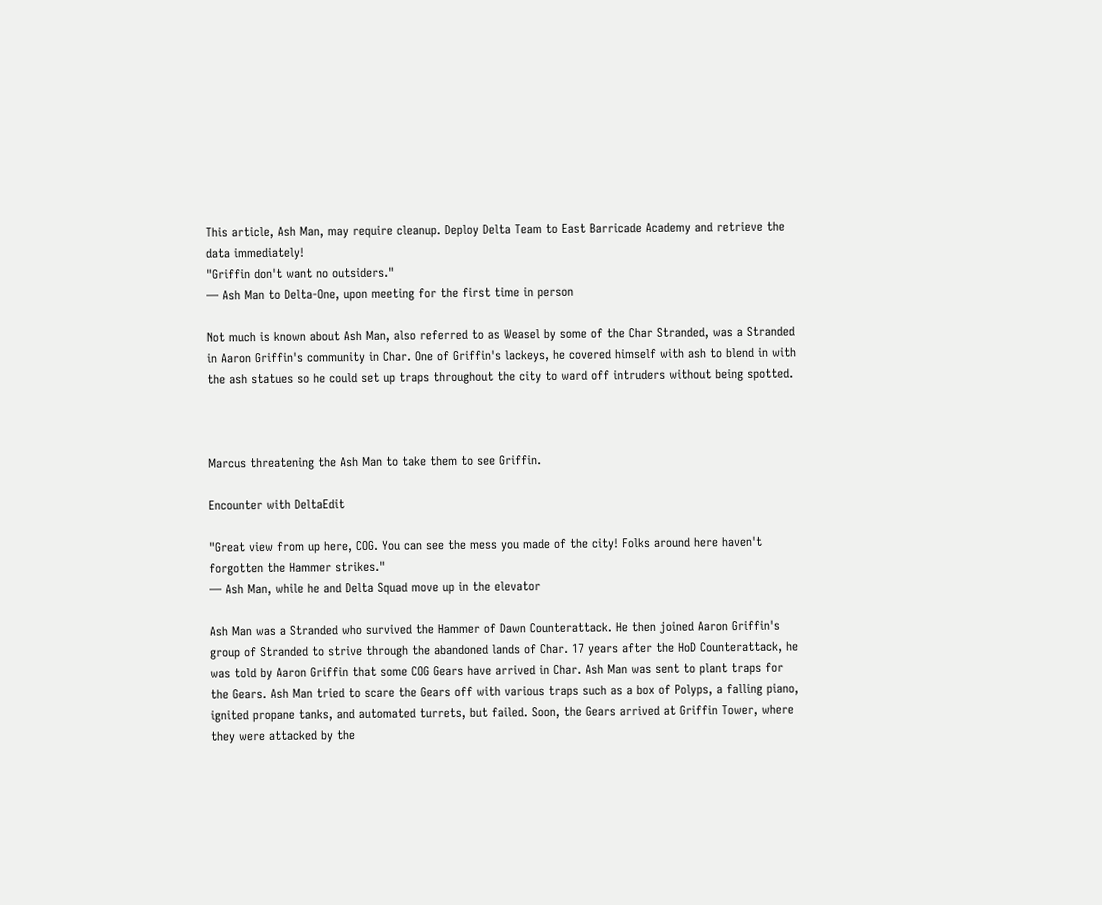This article, Ash Man, may require cleanup. Deploy Delta Team to East Barricade Academy and retrieve the data immediately!
"Griffin don't want no outsiders."
— Ash Man to Delta-One, upon meeting for the first time in person

Not much is known about Ash Man, also referred to as Weasel by some of the Char Stranded, was a Stranded in Aaron Griffin's community in Char. One of Griffin's lackeys, he covered himself with ash to blend in with the ash statues so he could set up traps throughout the city to ward off intruders without being spotted.



Marcus threatening the Ash Man to take them to see Griffin.

Encounter with DeltaEdit

"Great view from up here, COG. You can see the mess you made of the city! Folks around here haven't forgotten the Hammer strikes."
— Ash Man, while he and Delta Squad move up in the elevator

Ash Man was a Stranded who survived the Hammer of Dawn Counterattack. He then joined Aaron Griffin's group of Stranded to strive through the abandoned lands of Char. 17 years after the HoD Counterattack, he was told by Aaron Griffin that some COG Gears have arrived in Char. Ash Man was sent to plant traps for the Gears. Ash Man tried to scare the Gears off with various traps such as a box of Polyps, a falling piano, ignited propane tanks, and automated turrets, but failed. Soon, the Gears arrived at Griffin Tower, where they were attacked by the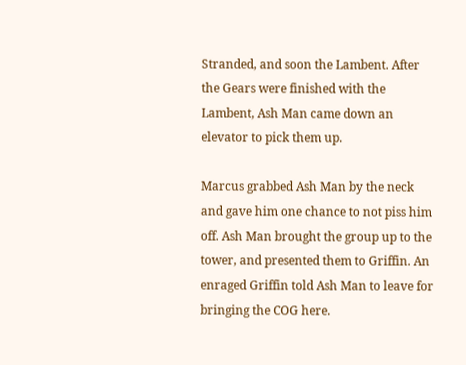Stranded, and soon the Lambent. After the Gears were finished with the Lambent, Ash Man came down an elevator to pick them up.

Marcus grabbed Ash Man by the neck and gave him one chance to not piss him off. Ash Man brought the group up to the tower, and presented them to Griffin. An enraged Griffin told Ash Man to leave for bringing the COG here.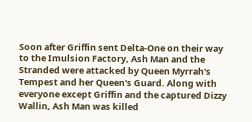Soon after Griffin sent Delta-One on their way to the Imulsion Factory, Ash Man and the Stranded were attacked by Queen Myrrah's Tempest and her Queen's Guard. Along with everyone except Griffin and the captured Dizzy Wallin, Ash Man was killed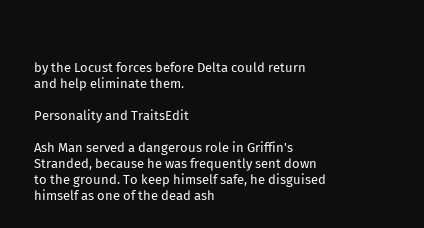by the Locust forces before Delta could return and help eliminate them.

Personality and TraitsEdit

Ash Man served a dangerous role in Griffin's Stranded, because he was frequently sent down to the ground. To keep himself safe, he disguised himself as one of the dead ash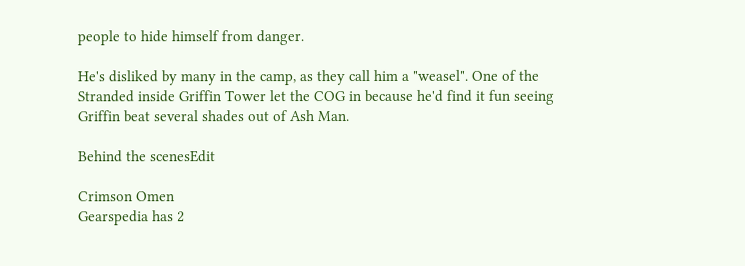people to hide himself from danger.

He's disliked by many in the camp, as they call him a "weasel". One of the Stranded inside Griffin Tower let the COG in because he'd find it fun seeing Griffin beat several shades out of Ash Man.

Behind the scenesEdit

Crimson Omen
Gearspedia has 2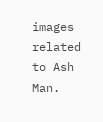images related to Ash Man.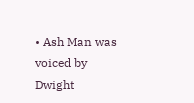• Ash Man was voiced by Dwight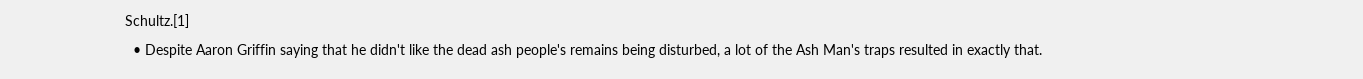Schultz.[1]
  • Despite Aaron Griffin saying that he didn't like the dead ash people's remains being disturbed, a lot of the Ash Man's traps resulted in exactly that.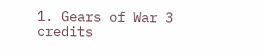1. Gears of War 3 credits